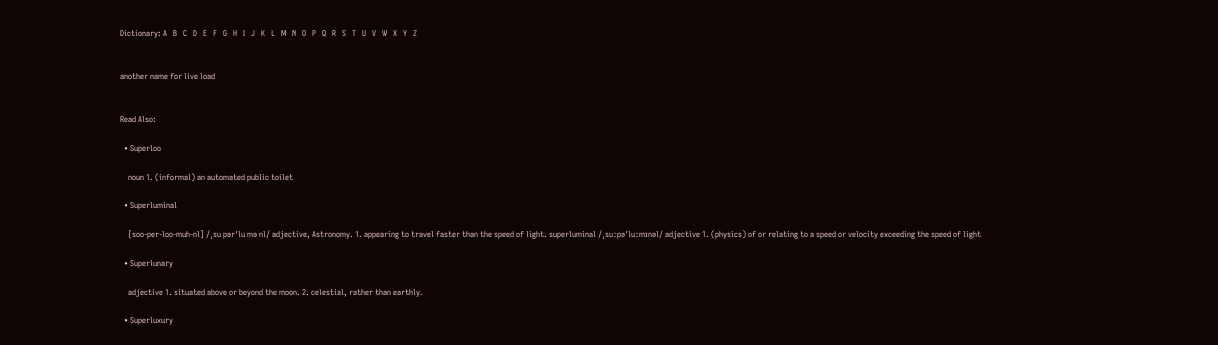Dictionary: A   B   C   D   E   F   G   H   I   J   K   L   M   N   O   P   Q   R   S   T   U   V   W   X   Y   Z


another name for live load


Read Also:

  • Superloo

    noun 1. (informal) an automated public toilet

  • Superluminal

    [soo-per-loo-muh-nl] /ˌsu pərˈlu mə nl/ adjective, Astronomy. 1. appearing to travel faster than the speed of light. superluminal /ˌsuːpəˈluːmɪnəl/ adjective 1. (physics) of or relating to a speed or velocity exceeding the speed of light

  • Superlunary

    adjective 1. situated above or beyond the moon. 2. celestial, rather than earthly.

  • Superluxury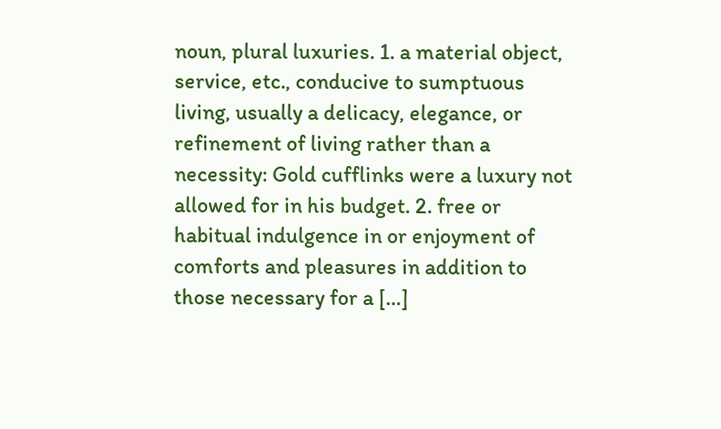noun, plural luxuries. 1. a material object, service, etc., conducive to sumptuous living, usually a delicacy, elegance, or refinement of living rather than a necessity: Gold cufflinks were a luxury not allowed for in his budget. 2. free or habitual indulgence in or enjoyment of comforts and pleasures in addition to those necessary for a […]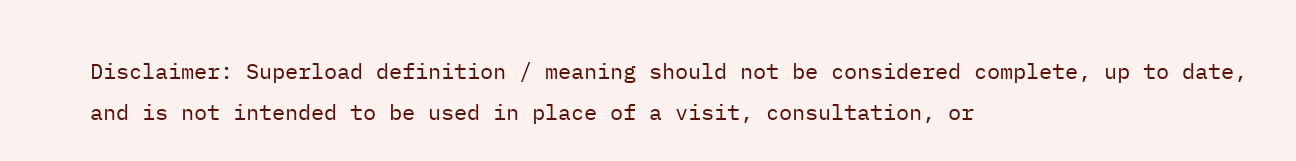Disclaimer: Superload definition / meaning should not be considered complete, up to date, and is not intended to be used in place of a visit, consultation, or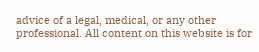advice of a legal, medical, or any other professional. All content on this website is for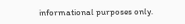informational purposes only.